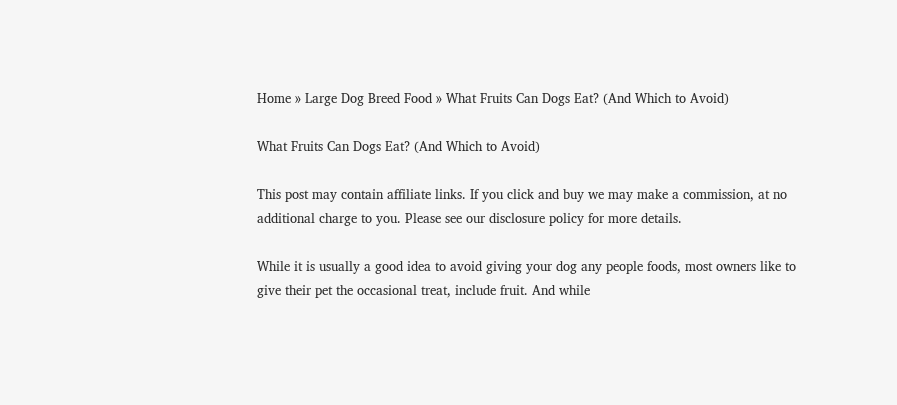Home » Large Dog Breed Food » What Fruits Can Dogs Eat? (And Which to Avoid)

What Fruits Can Dogs Eat? (And Which to Avoid)

This post may contain affiliate links. If you click and buy we may make a commission, at no additional charge to you. Please see our disclosure policy for more details.

While it is usually a good idea to avoid giving your dog any people foods, most owners like to give their pet the occasional treat, include fruit. And while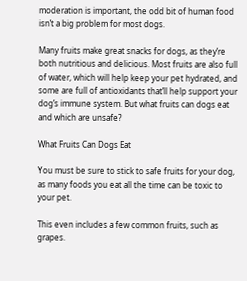moderation is important, the odd bit of human food isn’t a big problem for most dogs.

Many fruits make great snacks for dogs, as they’re both nutritious and delicious. Most fruits are also full of water, which will help keep your pet hydrated, and some are full of antioxidants that’ll help support your dog’s immune system. But what fruits can dogs eat and which are unsafe?

What Fruits Can Dogs Eat

You must be sure to stick to safe fruits for your dog, as many foods you eat all the time can be toxic to your pet.

This even includes a few common fruits, such as grapes.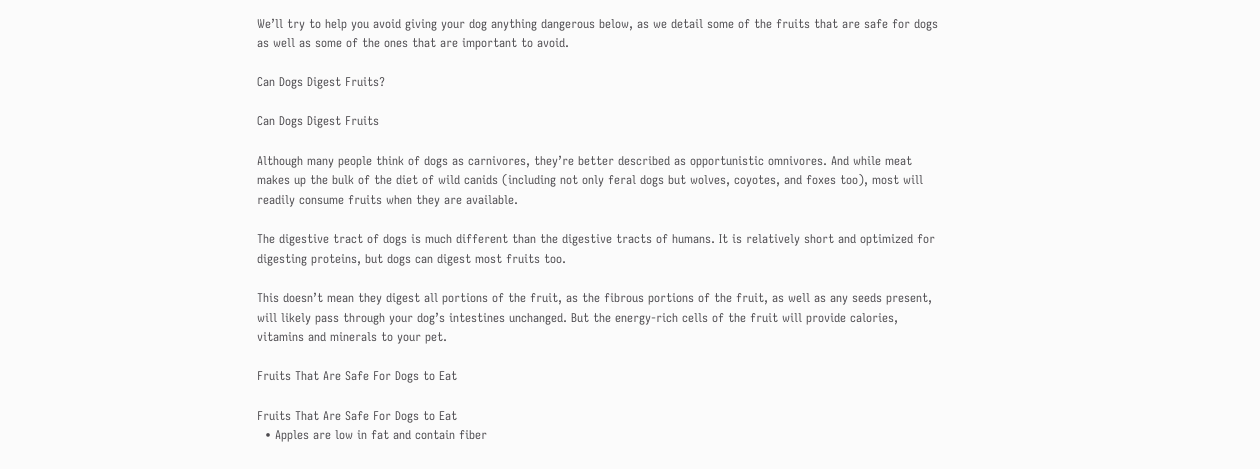We’ll try to help you avoid giving your dog anything dangerous below, as we detail some of the fruits that are safe for dogs as well as some of the ones that are important to avoid.

Can Dogs Digest Fruits?

Can Dogs Digest Fruits

Although many people think of dogs as carnivores, they’re better described as opportunistic omnivores. And while meat makes up the bulk of the diet of wild canids (including not only feral dogs but wolves, coyotes, and foxes too), most will readily consume fruits when they are available.

The digestive tract of dogs is much different than the digestive tracts of humans. It is relatively short and optimized for digesting proteins, but dogs can digest most fruits too.

This doesn’t mean they digest all portions of the fruit, as the fibrous portions of the fruit, as well as any seeds present, will likely pass through your dog’s intestines unchanged. But the energy-rich cells of the fruit will provide calories, vitamins and minerals to your pet.

Fruits That Are Safe For Dogs to Eat

Fruits That Are Safe For Dogs to Eat
  • Apples are low in fat and contain fiber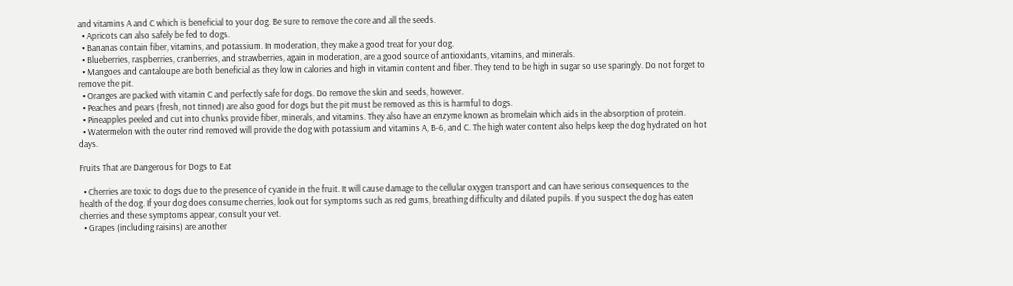and vitamins A and C which is beneficial to your dog. Be sure to remove the core and all the seeds.
  • Apricots can also safely be fed to dogs.
  • Bananas contain fiber, vitamins, and potassium. In moderation, they make a good treat for your dog.
  • Blueberries, raspberries, cranberries, and strawberries, again in moderation, are a good source of antioxidants, vitamins, and minerals.
  • Mangoes and cantaloupe are both beneficial as they low in calories and high in vitamin content and fiber. They tend to be high in sugar so use sparingly. Do not forget to remove the pit.
  • Oranges are packed with vitamin C and perfectly safe for dogs. Do remove the skin and seeds, however.
  • Peaches and pears (fresh, not tinned) are also good for dogs but the pit must be removed as this is harmful to dogs.
  • Pineapples peeled and cut into chunks provide fiber, minerals, and vitamins. They also have an enzyme known as bromelain which aids in the absorption of protein.
  • Watermelon with the outer rind removed will provide the dog with potassium and vitamins A, B-6, and C. The high water content also helps keep the dog hydrated on hot days.

Fruits That are Dangerous for Dogs to Eat

  • Cherries are toxic to dogs due to the presence of cyanide in the fruit. It will cause damage to the cellular oxygen transport and can have serious consequences to the health of the dog. If your dog does consume cherries, look out for symptoms such as red gums, breathing difficulty and dilated pupils. If you suspect the dog has eaten cherries and these symptoms appear, consult your vet.
  • Grapes (including raisins) are another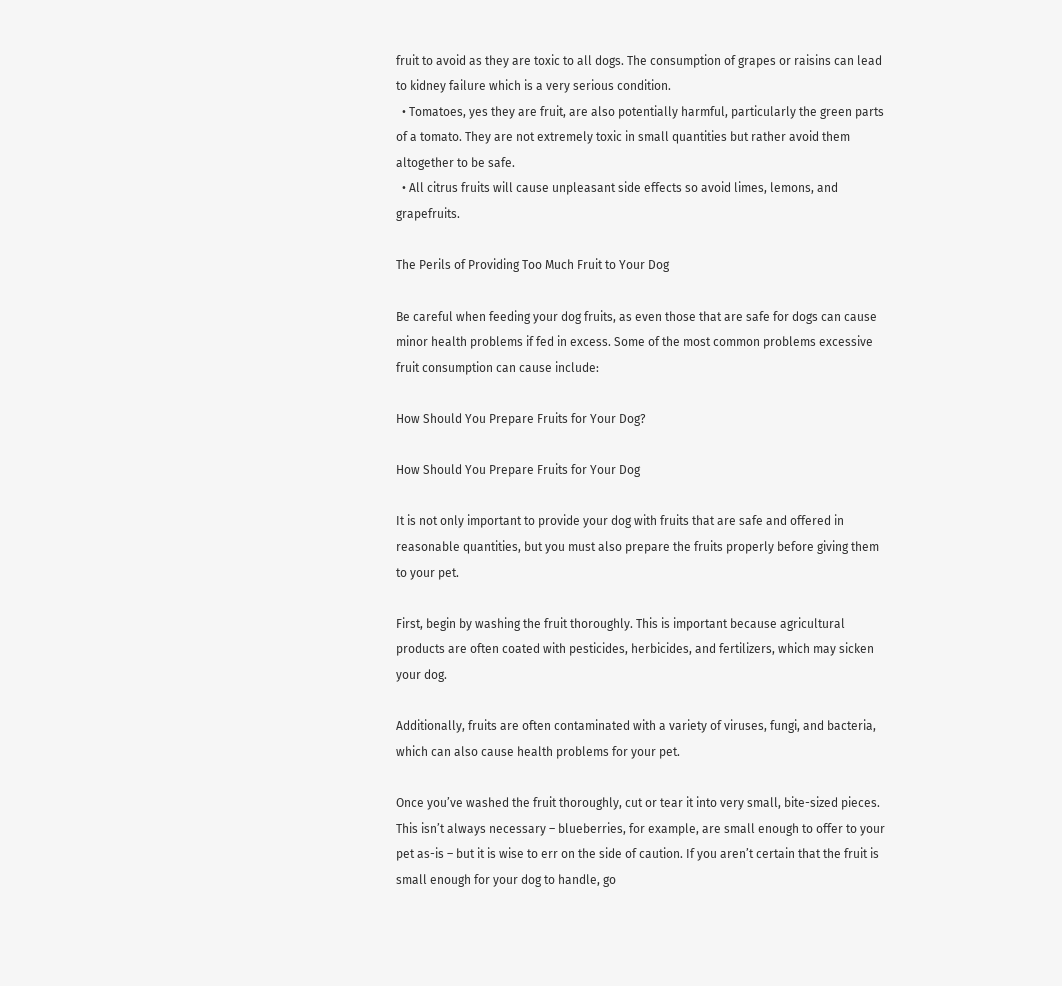fruit to avoid as they are toxic to all dogs. The consumption of grapes or raisins can lead to kidney failure which is a very serious condition.
  • Tomatoes, yes they are fruit, are also potentially harmful, particularly the green parts of a tomato. They are not extremely toxic in small quantities but rather avoid them altogether to be safe.
  • All citrus fruits will cause unpleasant side effects so avoid limes, lemons, and grapefruits.

The Perils of Providing Too Much Fruit to Your Dog

Be careful when feeding your dog fruits, as even those that are safe for dogs can cause minor health problems if fed in excess. Some of the most common problems excessive fruit consumption can cause include:

How Should You Prepare Fruits for Your Dog?

How Should You Prepare Fruits for Your Dog

It is not only important to provide your dog with fruits that are safe and offered in reasonable quantities, but you must also prepare the fruits properly before giving them to your pet.

First, begin by washing the fruit thoroughly. This is important because agricultural products are often coated with pesticides, herbicides, and fertilizers, which may sicken your dog.

Additionally, fruits are often contaminated with a variety of viruses, fungi, and bacteria, which can also cause health problems for your pet.

Once you’ve washed the fruit thoroughly, cut or tear it into very small, bite-sized pieces. This isn’t always necessary – blueberries, for example, are small enough to offer to your pet as-is – but it is wise to err on the side of caution. If you aren’t certain that the fruit is small enough for your dog to handle, go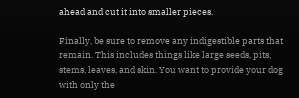ahead and cut it into smaller pieces.

Finally, be sure to remove any indigestible parts that remain. This includes things like large seeds, pits, stems, leaves, and skin. You want to provide your dog with only the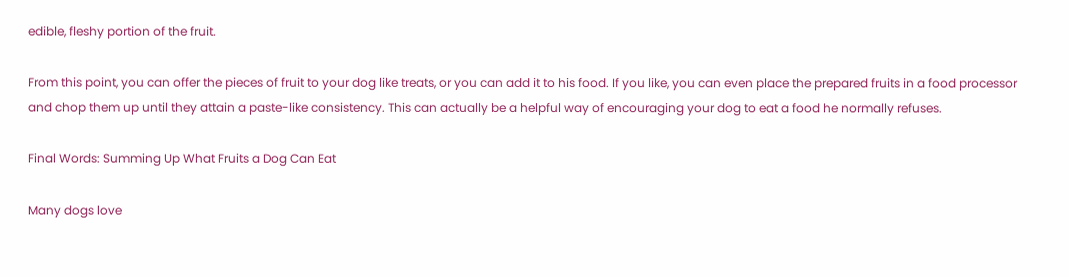edible, fleshy portion of the fruit.

From this point, you can offer the pieces of fruit to your dog like treats, or you can add it to his food. If you like, you can even place the prepared fruits in a food processor and chop them up until they attain a paste-like consistency. This can actually be a helpful way of encouraging your dog to eat a food he normally refuses.

Final Words: Summing Up What Fruits a Dog Can Eat

Many dogs love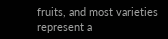fruits, and most varieties represent a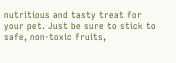nutritious and tasty treat for your pet. Just be sure to stick to safe, non-toxic fruits,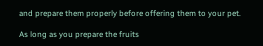and prepare them properly before offering them to your pet.

As long as you prepare the fruits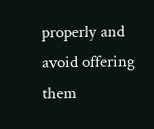properly and avoid offering them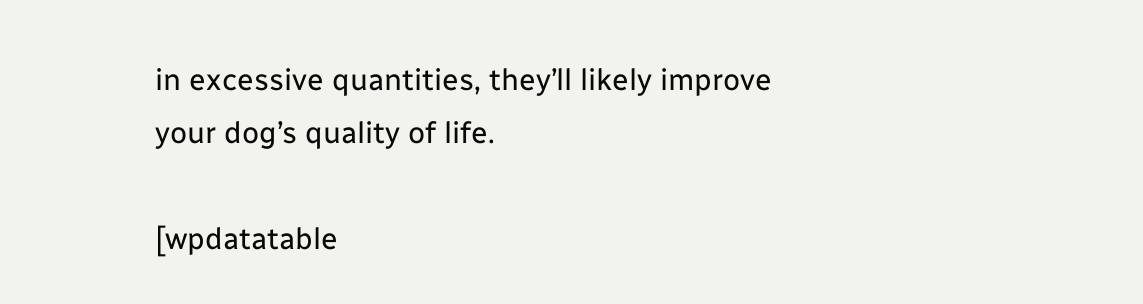in excessive quantities, they’ll likely improve your dog’s quality of life.

[wpdatatable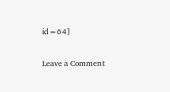id=64]

Leave a Comment